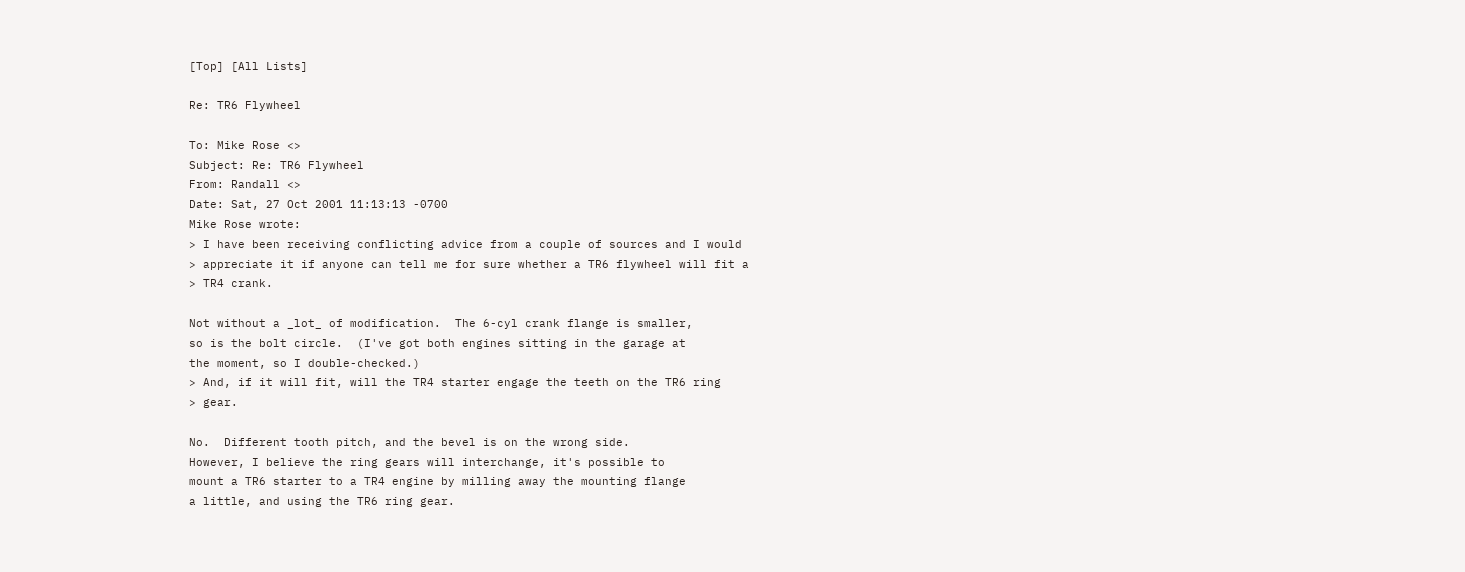[Top] [All Lists]

Re: TR6 Flywheel

To: Mike Rose <>
Subject: Re: TR6 Flywheel
From: Randall <>
Date: Sat, 27 Oct 2001 11:13:13 -0700
Mike Rose wrote:
> I have been receiving conflicting advice from a couple of sources and I would
> appreciate it if anyone can tell me for sure whether a TR6 flywheel will fit a
> TR4 crank.

Not without a _lot_ of modification.  The 6-cyl crank flange is smaller,
so is the bolt circle.  (I've got both engines sitting in the garage at
the moment, so I double-checked.)
> And, if it will fit, will the TR4 starter engage the teeth on the TR6 ring
> gear.

No.  Different tooth pitch, and the bevel is on the wrong side.
However, I believe the ring gears will interchange, it's possible to
mount a TR6 starter to a TR4 engine by milling away the mounting flange
a little, and using the TR6 ring gear.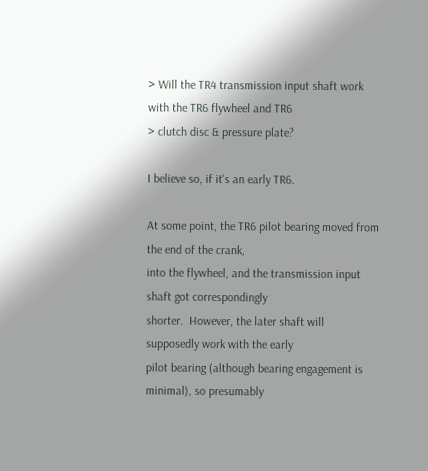> Will the TR4 transmission input shaft work with the TR6 flywheel and TR6
> clutch disc & pressure plate?

I believe so, if it's an early TR6.

At some point, the TR6 pilot bearing moved from the end of the crank,
into the flywheel, and the transmission input shaft got correspondingly
shorter.  However, the later shaft will supposedly work with the early
pilot bearing (although bearing engagement is minimal), so presumably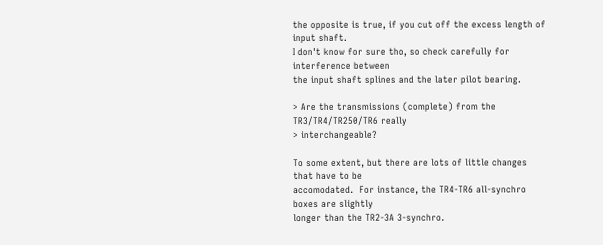the opposite is true, if you cut off the excess length of input shaft.
I don't know for sure tho, so check carefully for interference between
the input shaft splines and the later pilot bearing.

> Are the transmissions (complete) from the TR3/TR4/TR250/TR6 really
> interchangeable?

To some extent, but there are lots of little changes that have to be
accomodated.  For instance, the TR4-TR6 all-synchro boxes are slightly
longer than the TR2-3A 3-synchro.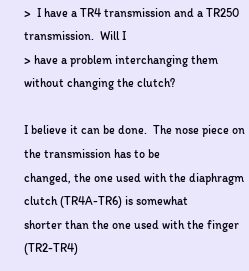>  I have a TR4 transmission and a TR250 transmission.  Will I
> have a problem interchanging them without changing the clutch?

I believe it can be done.  The nose piece on the transmission has to be
changed, the one used with the diaphragm clutch (TR4A-TR6) is somewhat
shorter than the one used with the finger (TR2-TR4)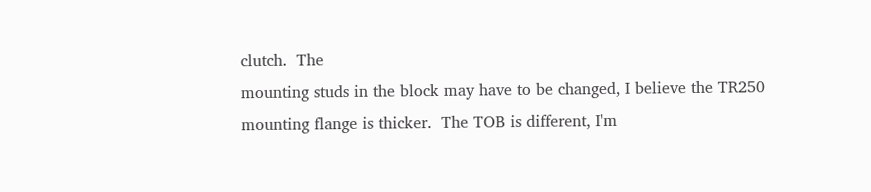clutch.  The
mounting studs in the block may have to be changed, I believe the TR250
mounting flange is thicker.  The TOB is different, I'm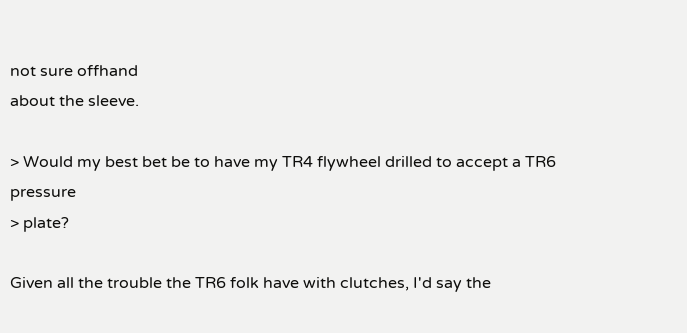not sure offhand
about the sleeve.

> Would my best bet be to have my TR4 flywheel drilled to accept a TR6 pressure
> plate?

Given all the trouble the TR6 folk have with clutches, I'd say the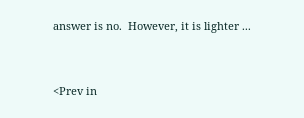answer is no.  However, it is lighter ...


<Prev in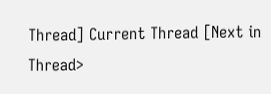Thread] Current Thread [Next in Thread>